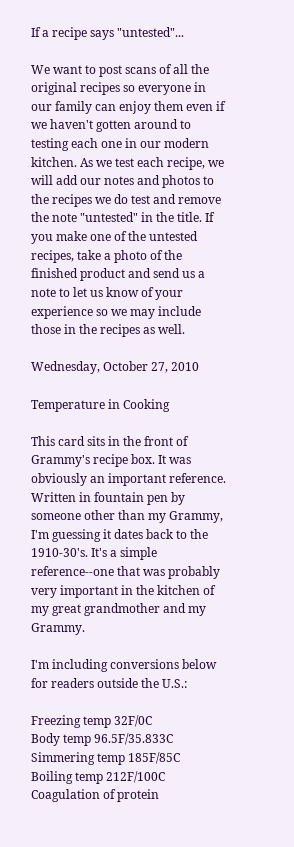If a recipe says "untested"...

We want to post scans of all the original recipes so everyone in our family can enjoy them even if we haven't gotten around to testing each one in our modern kitchen. As we test each recipe, we will add our notes and photos to the recipes we do test and remove the note "untested" in the title. If you make one of the untested recipes, take a photo of the finished product and send us a note to let us know of your experience so we may include those in the recipes as well.

Wednesday, October 27, 2010

Temperature in Cooking

This card sits in the front of Grammy's recipe box. It was obviously an important reference. Written in fountain pen by someone other than my Grammy, I'm guessing it dates back to the 1910-30's. It's a simple reference--one that was probably very important in the kitchen of my great grandmother and my Grammy.

I'm including conversions below for readers outside the U.S.:

Freezing temp 32F/0C
Body temp 96.5F/35.833C
Simmering temp 185F/85C
Boiling temp 212F/100C
Coagulation of protein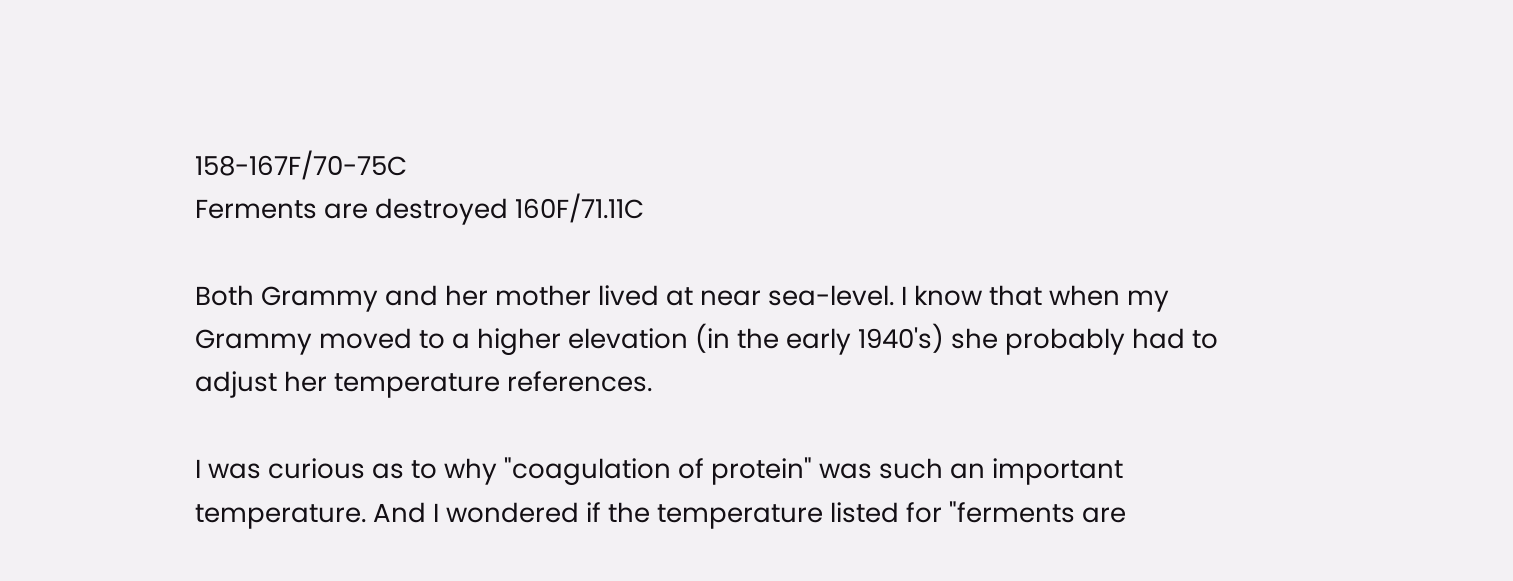158-167F/70-75C
Ferments are destroyed 160F/71.11C

Both Grammy and her mother lived at near sea-level. I know that when my Grammy moved to a higher elevation (in the early 1940's) she probably had to adjust her temperature references.

I was curious as to why "coagulation of protein" was such an important temperature. And I wondered if the temperature listed for "ferments are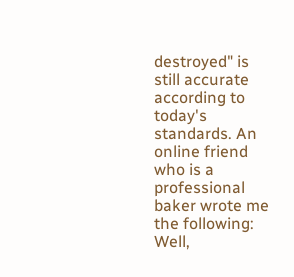destroyed" is still accurate according to today's standards. An online friend who is a professional baker wrote me the following:
Well,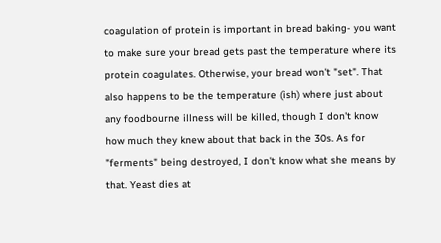coagulation of protein is important in bread baking- you want to make sure your bread gets past the temperature where its protein coagulates. Otherwise, your bread won't "set". That also happens to be the temperature (ish) where just about any foodbourne illness will be killed, though I don't know how much they knew about that back in the 30s. As for "ferments" being destroyed, I don't know what she means by that. Yeast dies at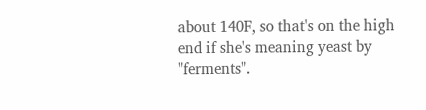about 140F, so that's on the high end if she's meaning yeast by "ferments".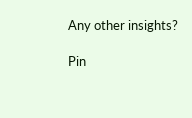Any other insights?

Pin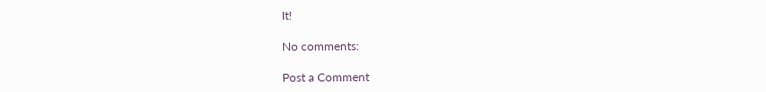It!

No comments:

Post a Comment